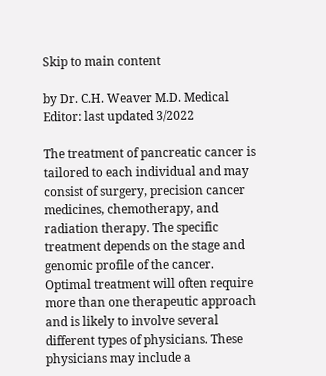Skip to main content

by Dr. C.H. Weaver M.D. Medical Editor: last updated 3/2022

The treatment of pancreatic cancer is tailored to each individual and may consist of surgery, precision cancer medicines, chemotherapy, and radiation therapy. The specific treatment depends on the stage and genomic profile of the cancer. Optimal treatment will often require more than one therapeutic approach and is likely to involve several different types of physicians. These physicians may include a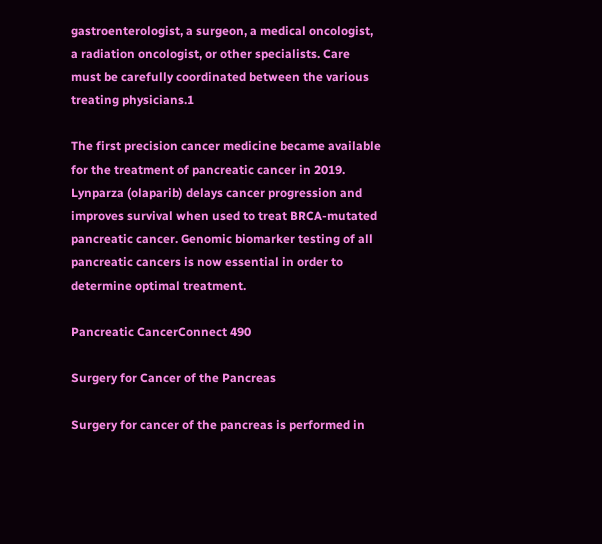gastroenterologist, a surgeon, a medical oncologist, a radiation oncologist, or other specialists. Care must be carefully coordinated between the various treating physicians.1

The first precision cancer medicine became available for the treatment of pancreatic cancer in 2019. Lynparza (olaparib) delays cancer progression and improves survival when used to treat BRCA-mutated pancreatic cancer. Genomic biomarker testing of all pancreatic cancers is now essential in order to determine optimal treatment.

Pancreatic CancerConnect 490

Surgery for Cancer of the Pancreas

Surgery for cancer of the pancreas is performed in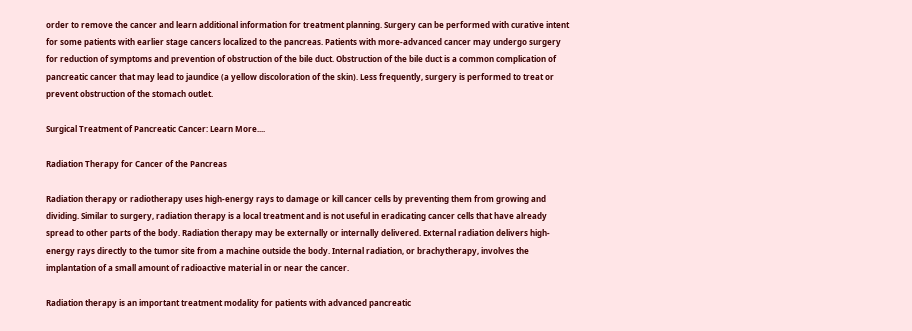order to remove the cancer and learn additional information for treatment planning. Surgery can be performed with curative intent for some patients with earlier stage cancers localized to the pancreas. Patients with more-advanced cancer may undergo surgery for reduction of symptoms and prevention of obstruction of the bile duct. Obstruction of the bile duct is a common complication of pancreatic cancer that may lead to jaundice (a yellow discoloration of the skin). Less frequently, surgery is performed to treat or prevent obstruction of the stomach outlet.

Surgical Treatment of Pancreatic Cancer: Learn More....

Radiation Therapy for Cancer of the Pancreas

Radiation therapy or radiotherapy uses high-energy rays to damage or kill cancer cells by preventing them from growing and dividing. Similar to surgery, radiation therapy is a local treatment and is not useful in eradicating cancer cells that have already spread to other parts of the body. Radiation therapy may be externally or internally delivered. External radiation delivers high-energy rays directly to the tumor site from a machine outside the body. Internal radiation, or brachytherapy, involves the implantation of a small amount of radioactive material in or near the cancer.

Radiation therapy is an important treatment modality for patients with advanced pancreatic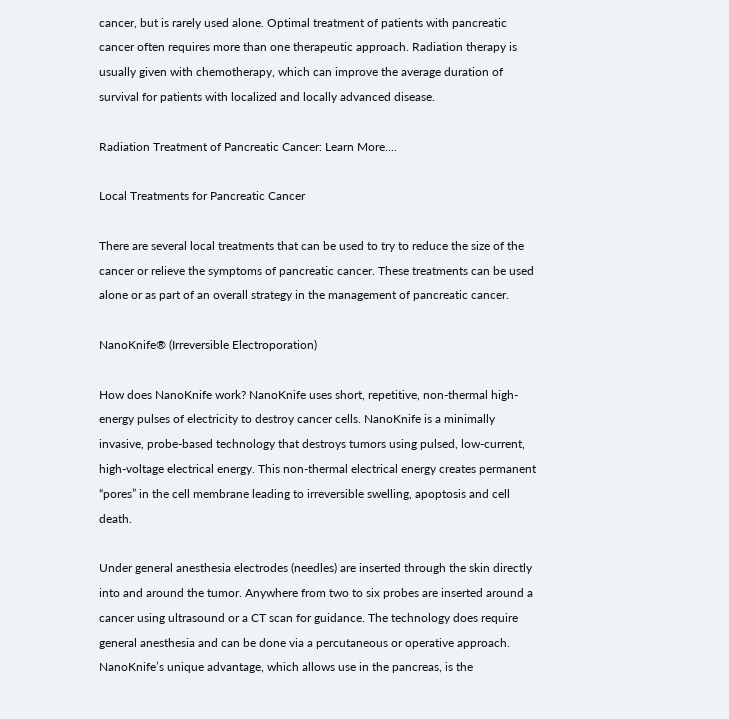cancer, but is rarely used alone. Optimal treatment of patients with pancreatic cancer often requires more than one therapeutic approach. Radiation therapy is usually given with chemotherapy, which can improve the average duration of survival for patients with localized and locally advanced disease.

Radiation Treatment of Pancreatic Cancer: Learn More....

Local Treatments for Pancreatic Cancer

There are several local treatments that can be used to try to reduce the size of the cancer or relieve the symptoms of pancreatic cancer. These treatments can be used alone or as part of an overall strategy in the management of pancreatic cancer.

NanoKnife® (Irreversible Electroporation)

How does NanoKnife work? NanoKnife uses short, repetitive, non-thermal high-energy pulses of electricity to destroy cancer cells. NanoKnife is a minimally invasive, probe-based technology that destroys tumors using pulsed, low-current, high-voltage electrical energy. This non-thermal electrical energy creates permanent “pores” in the cell membrane leading to irreversible swelling, apoptosis and cell death.

Under general anesthesia electrodes (needles) are inserted through the skin directly into and around the tumor. Anywhere from two to six probes are inserted around a cancer using ultrasound or a CT scan for guidance. The technology does require general anesthesia and can be done via a percutaneous or operative approach. NanoKnife’s unique advantage, which allows use in the pancreas, is the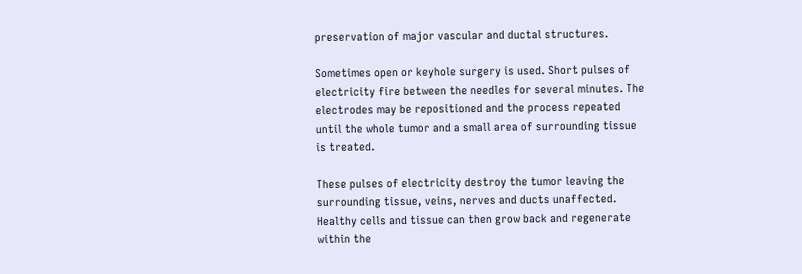preservation of major vascular and ductal structures.

Sometimes open or keyhole surgery is used. Short pulses of electricity fire between the needles for several minutes. The electrodes may be repositioned and the process repeated until the whole tumor and a small area of surrounding tissue is treated.

These pulses of electricity destroy the tumor leaving the surrounding tissue, veins, nerves and ducts unaffected. Healthy cells and tissue can then grow back and regenerate within the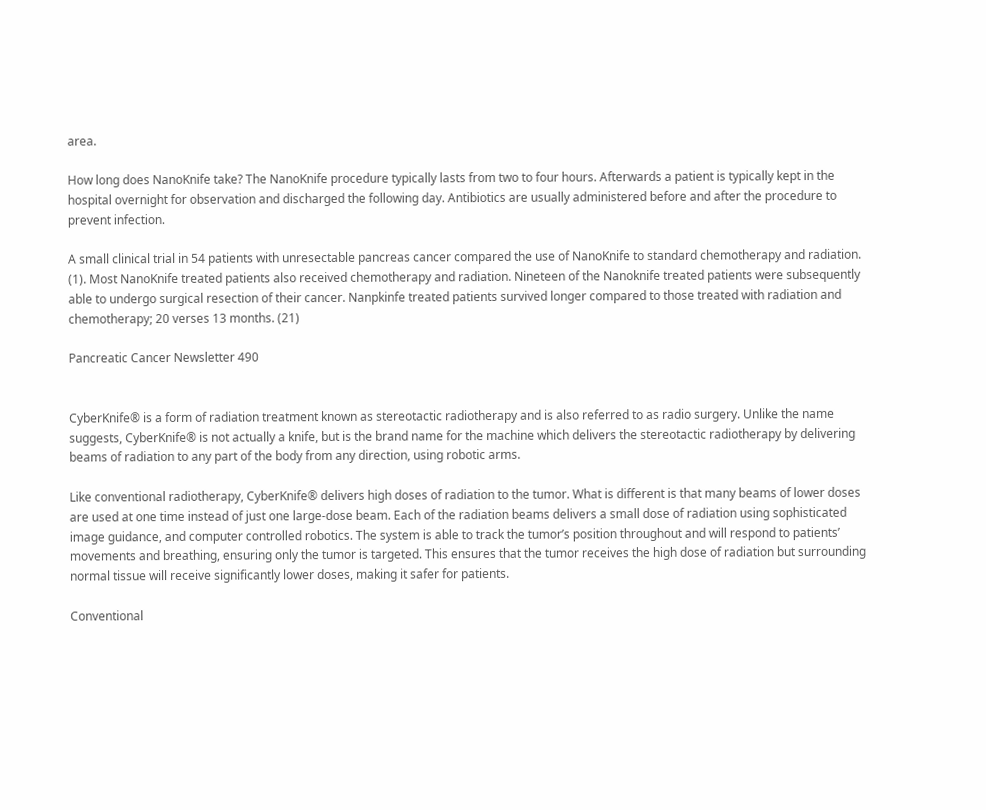area.

How long does NanoKnife take? The NanoKnife procedure typically lasts from two to four hours. Afterwards a patient is typically kept in the hospital overnight for observation and discharged the following day. Antibiotics are usually administered before and after the procedure to prevent infection.

A small clinical trial in 54 patients with unresectable pancreas cancer compared the use of NanoKnife to standard chemotherapy and radiation. (1). Most NanoKnife treated patients also received chemotherapy and radiation. Nineteen of the Nanoknife treated patients were subsequently able to undergo surgical resection of their cancer. Nanpkinfe treated patients survived longer compared to those treated with radiation and chemotherapy; 20 verses 13 months. (21)

Pancreatic Cancer Newsletter 490


CyberKnife® is a form of radiation treatment known as stereotactic radiotherapy and is also referred to as radio surgery. Unlike the name suggests, CyberKnife® is not actually a knife, but is the brand name for the machine which delivers the stereotactic radiotherapy by delivering beams of radiation to any part of the body from any direction, using robotic arms.

Like conventional radiotherapy, CyberKnife® delivers high doses of radiation to the tumor. What is different is that many beams of lower doses are used at one time instead of just one large-dose beam. Each of the radiation beams delivers a small dose of radiation using sophisticated image guidance, and computer controlled robotics. The system is able to track the tumor’s position throughout and will respond to patients’ movements and breathing, ensuring only the tumor is targeted. This ensures that the tumor receives the high dose of radiation but surrounding normal tissue will receive significantly lower doses, making it safer for patients.

Conventional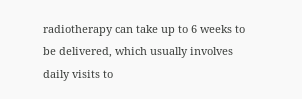radiotherapy can take up to 6 weeks to be delivered, which usually involves daily visits to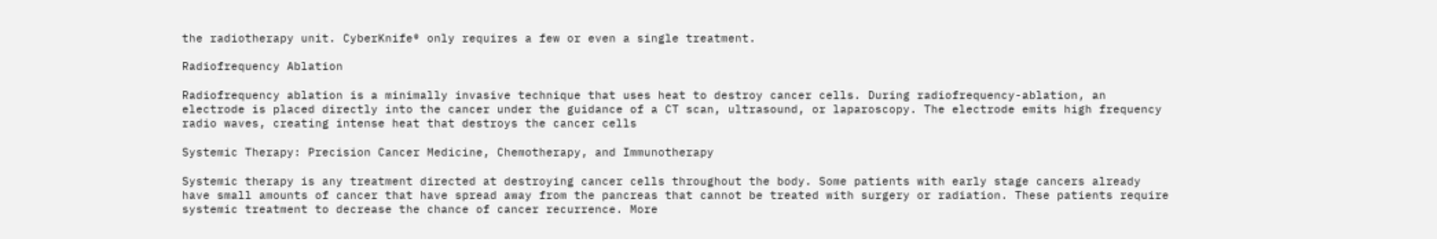the radiotherapy unit. CyberKnife® only requires a few or even a single treatment.

Radiofrequency Ablation

Radiofrequency ablation is a minimally invasive technique that uses heat to destroy cancer cells. During radiofrequency-ablation, an electrode is placed directly into the cancer under the guidance of a CT scan, ultrasound, or laparoscopy. The electrode emits high frequency radio waves, creating intense heat that destroys the cancer cells

Systemic Therapy: Precision Cancer Medicine, Chemotherapy, and Immunotherapy

Systemic therapy is any treatment directed at destroying cancer cells throughout the body. Some patients with early stage cancers already have small amounts of cancer that have spread away from the pancreas that cannot be treated with surgery or radiation. These patients require systemic treatment to decrease the chance of cancer recurrence. More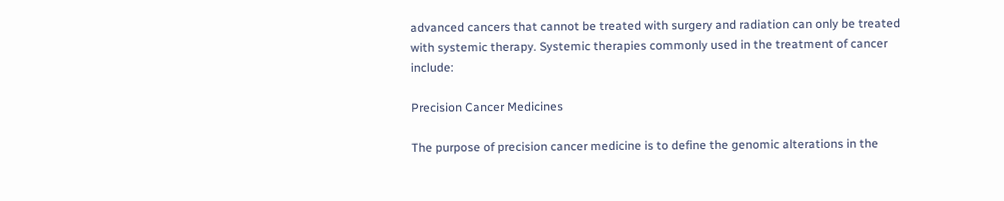advanced cancers that cannot be treated with surgery and radiation can only be treated with systemic therapy. Systemic therapies commonly used in the treatment of cancer include:

Precision Cancer Medicines

The purpose of precision cancer medicine is to define the genomic alterations in the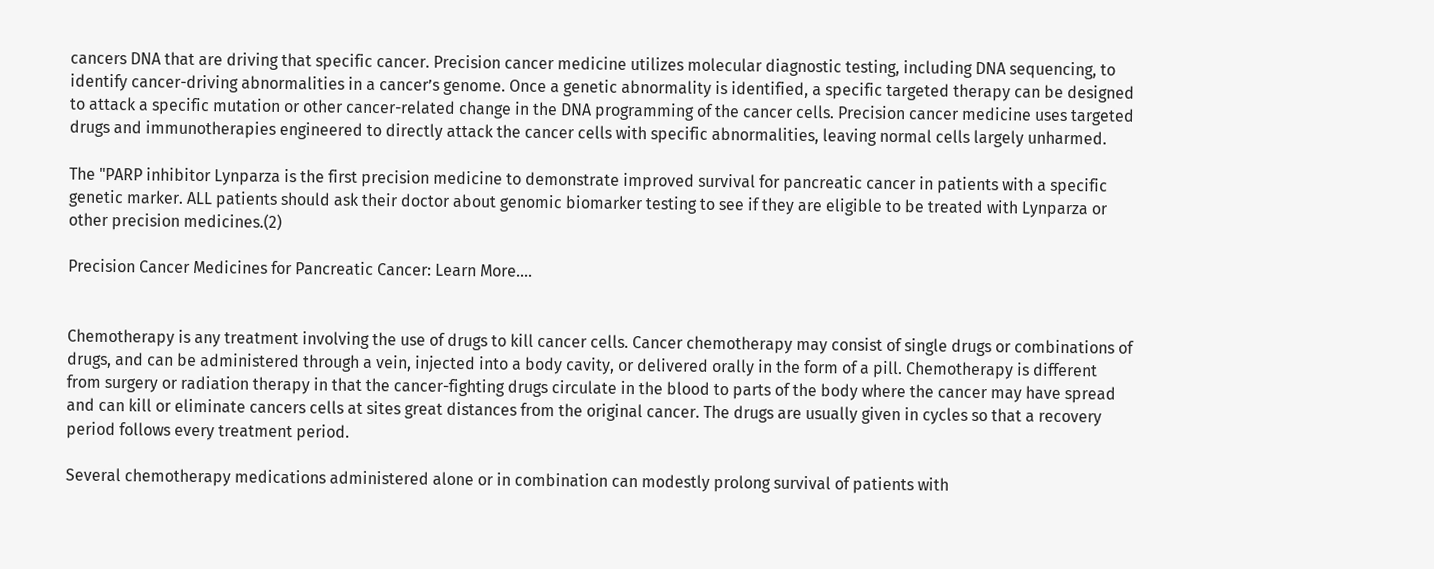cancers DNA that are driving that specific cancer. Precision cancer medicine utilizes molecular diagnostic testing, including DNA sequencing, to identify cancer-driving abnormalities in a cancer’s genome. Once a genetic abnormality is identified, a specific targeted therapy can be designed to attack a specific mutation or other cancer-related change in the DNA programming of the cancer cells. Precision cancer medicine uses targeted drugs and immunotherapies engineered to directly attack the cancer cells with specific abnormalities, leaving normal cells largely unharmed.

The "PARP inhibitor Lynparza is the first precision medicine to demonstrate improved survival for pancreatic cancer in patients with a specific genetic marker. ALL patients should ask their doctor about genomic biomarker testing to see if they are eligible to be treated with Lynparza or other precision medicines.(2)

Precision Cancer Medicines for Pancreatic Cancer: Learn More....


Chemotherapy is any treatment involving the use of drugs to kill cancer cells. Cancer chemotherapy may consist of single drugs or combinations of drugs, and can be administered through a vein, injected into a body cavity, or delivered orally in the form of a pill. Chemotherapy is different from surgery or radiation therapy in that the cancer-fighting drugs circulate in the blood to parts of the body where the cancer may have spread and can kill or eliminate cancers cells at sites great distances from the original cancer. The drugs are usually given in cycles so that a recovery period follows every treatment period.

Several chemotherapy medications administered alone or in combination can modestly prolong survival of patients with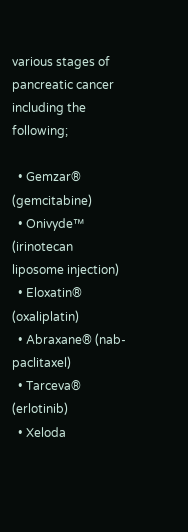various stages of pancreatic cancer including the following;

  • Gemzar® (gemcitabine)
  • Onivyde™ (irinotecan liposome injection)
  • Eloxatin® (oxaliplatin)
  • Abraxane® (nab-paclitaxel)
  • Tarceva® (erlotinib)
  • Xeloda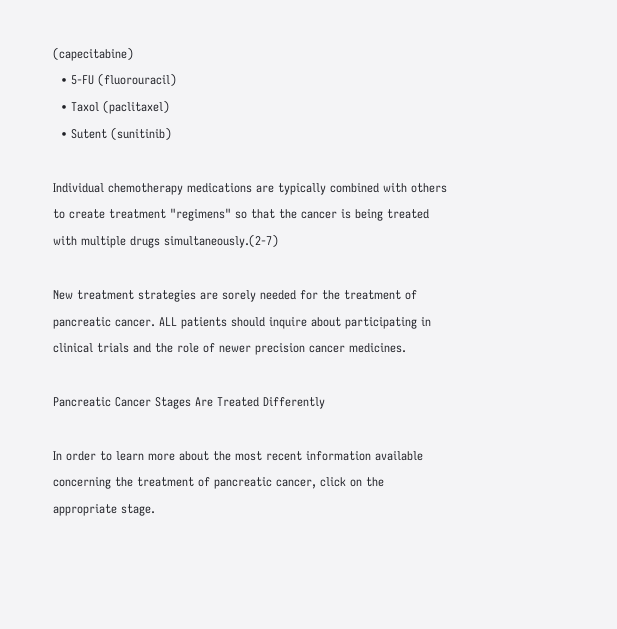(capecitabine)
  • 5-FU (fluorouracil)
  • Taxol (paclitaxel)
  • Sutent (sunitinib)

Individual chemotherapy medications are typically combined with others to create treatment "regimens" so that the cancer is being treated with multiple drugs simultaneously.(2-7)

New treatment strategies are sorely needed for the treatment of pancreatic cancer. ALL patients should inquire about participating in clinical trials and the role of newer precision cancer medicines.

Pancreatic Cancer Stages Are Treated Differently

In order to learn more about the most recent information available concerning the treatment of pancreatic cancer, click on the appropriate stage.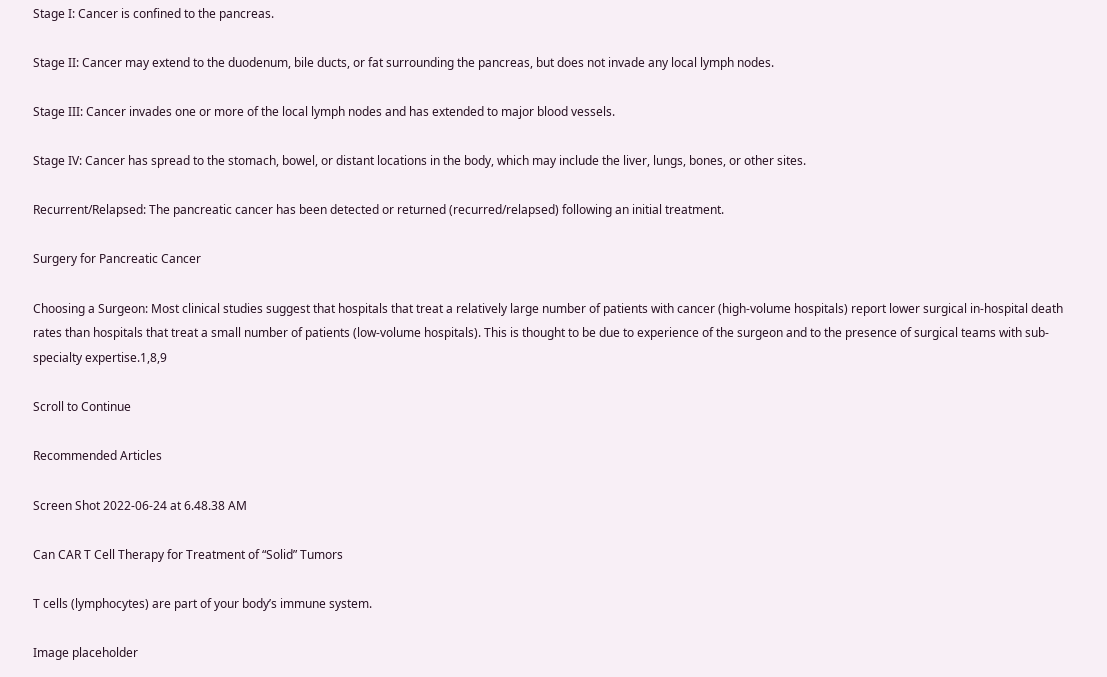Stage I: Cancer is confined to the pancreas.

Stage II: Cancer may extend to the duodenum, bile ducts, or fat surrounding the pancreas, but does not invade any local lymph nodes.

Stage III: Cancer invades one or more of the local lymph nodes and has extended to major blood vessels.

Stage IV: Cancer has spread to the stomach, bowel, or distant locations in the body, which may include the liver, lungs, bones, or other sites.

Recurrent/Relapsed: The pancreatic cancer has been detected or returned (recurred/relapsed) following an initial treatment.

Surgery for Pancreatic Cancer

Choosing a Surgeon: Most clinical studies suggest that hospitals that treat a relatively large number of patients with cancer (high-volume hospitals) report lower surgical in-hospital death rates than hospitals that treat a small number of patients (low-volume hospitals). This is thought to be due to experience of the surgeon and to the presence of surgical teams with sub-specialty expertise.1,8,9

Scroll to Continue

Recommended Articles

Screen Shot 2022-06-24 at 6.48.38 AM

Can CAR T Cell Therapy for Treatment of “Solid” Tumors

T cells (lymphocytes) are part of your body’s immune system.

Image placeholder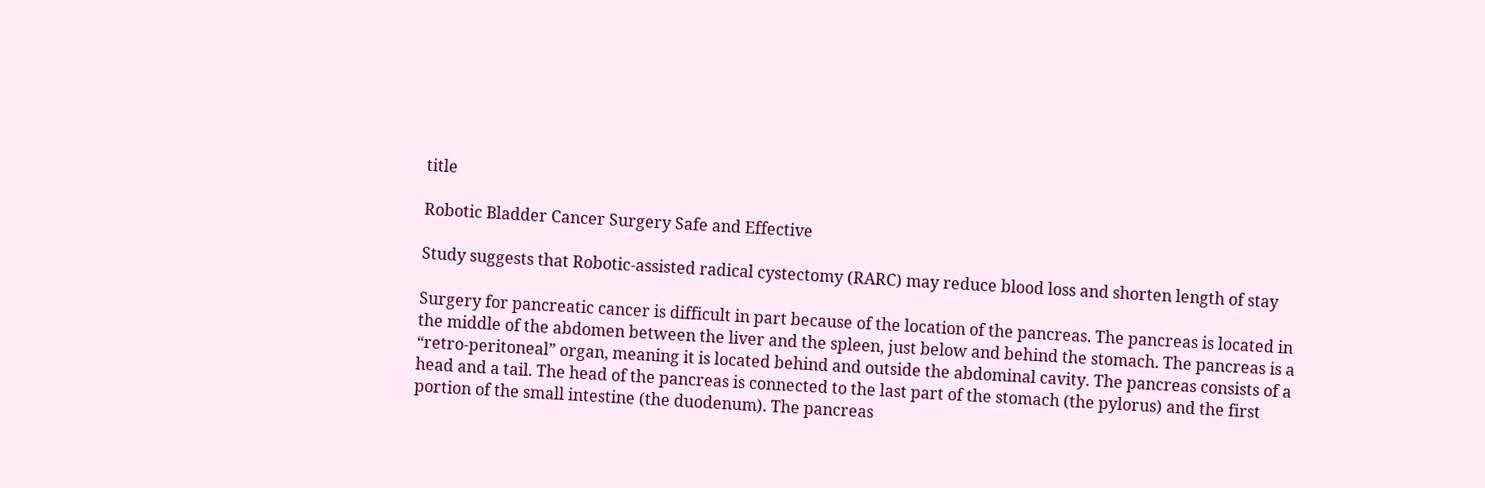title

Robotic Bladder Cancer Surgery Safe and Effective

Study suggests that Robotic-assisted radical cystectomy (RARC) may reduce blood loss and shorten length of stay

Surgery for pancreatic cancer is difficult in part because of the location of the pancreas. The pancreas is located in the middle of the abdomen between the liver and the spleen, just below and behind the stomach. The pancreas is a “retro-peritoneal” organ, meaning it is located behind and outside the abdominal cavity. The pancreas consists of a head and a tail. The head of the pancreas is connected to the last part of the stomach (the pylorus) and the first portion of the small intestine (the duodenum). The pancreas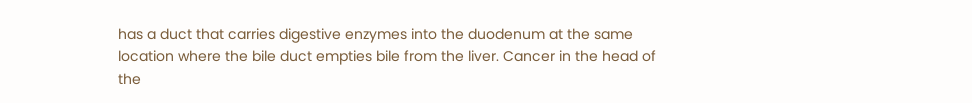has a duct that carries digestive enzymes into the duodenum at the same location where the bile duct empties bile from the liver. Cancer in the head of the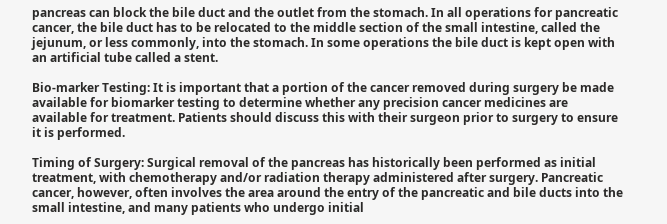pancreas can block the bile duct and the outlet from the stomach. In all operations for pancreatic cancer, the bile duct has to be relocated to the middle section of the small intestine, called the jejunum, or less commonly, into the stomach. In some operations the bile duct is kept open with an artificial tube called a stent.

Bio-marker Testing: It is important that a portion of the cancer removed during surgery be made available for biomarker testing to determine whether any precision cancer medicines are available for treatment. Patients should discuss this with their surgeon prior to surgery to ensure it is performed.

Timing of Surgery: Surgical removal of the pancreas has historically been performed as initial treatment, with chemotherapy and/or radiation therapy administered after surgery. Pancreatic cancer, however, often involves the area around the entry of the pancreatic and bile ducts into the small intestine, and many patients who undergo initial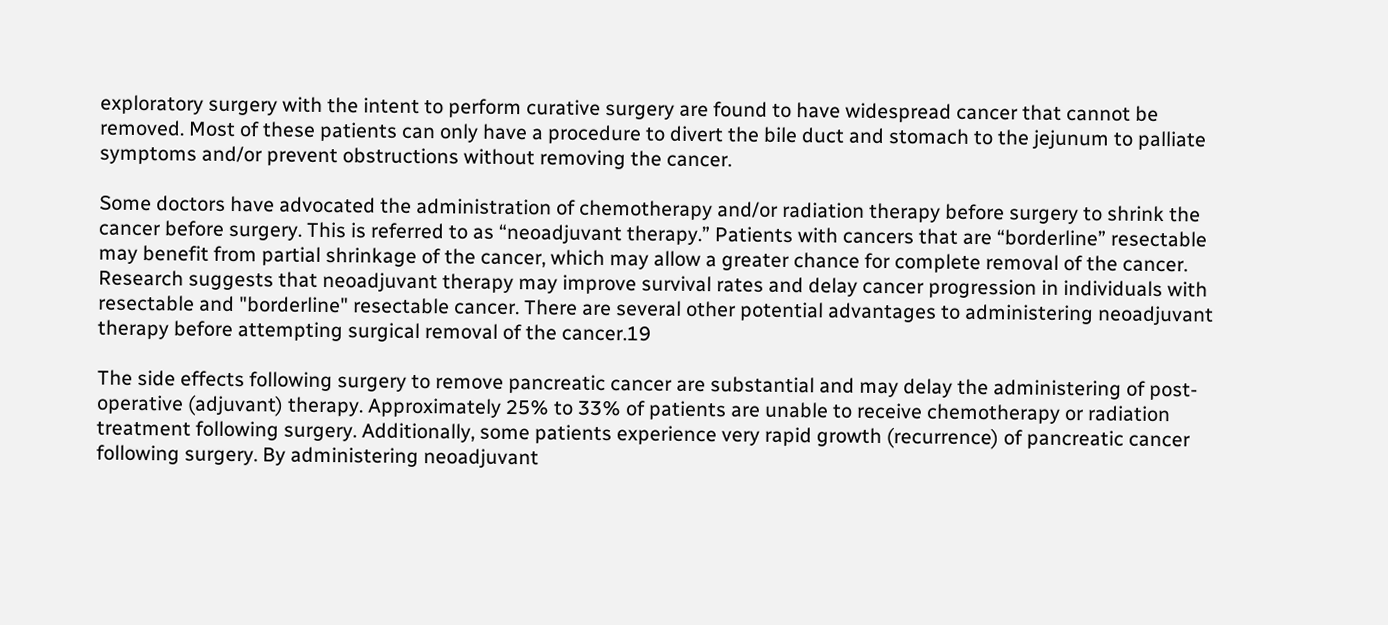exploratory surgery with the intent to perform curative surgery are found to have widespread cancer that cannot be removed. Most of these patients can only have a procedure to divert the bile duct and stomach to the jejunum to palliate symptoms and/or prevent obstructions without removing the cancer.

Some doctors have advocated the administration of chemotherapy and/or radiation therapy before surgery to shrink the cancer before surgery. This is referred to as “neoadjuvant therapy.” Patients with cancers that are “borderline” resectable may benefit from partial shrinkage of the cancer, which may allow a greater chance for complete removal of the cancer. Research suggests that neoadjuvant therapy may improve survival rates and delay cancer progression in individuals with resectable and "borderline" resectable cancer. There are several other potential advantages to administering neoadjuvant therapy before attempting surgical removal of the cancer.19

The side effects following surgery to remove pancreatic cancer are substantial and may delay the administering of post-operative (adjuvant) therapy. Approximately 25% to 33% of patients are unable to receive chemotherapy or radiation treatment following surgery. Additionally, some patients experience very rapid growth (recurrence) of pancreatic cancer following surgery. By administering neoadjuvant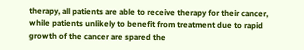therapy, all patients are able to receive therapy for their cancer, while patients unlikely to benefit from treatment due to rapid growth of the cancer are spared the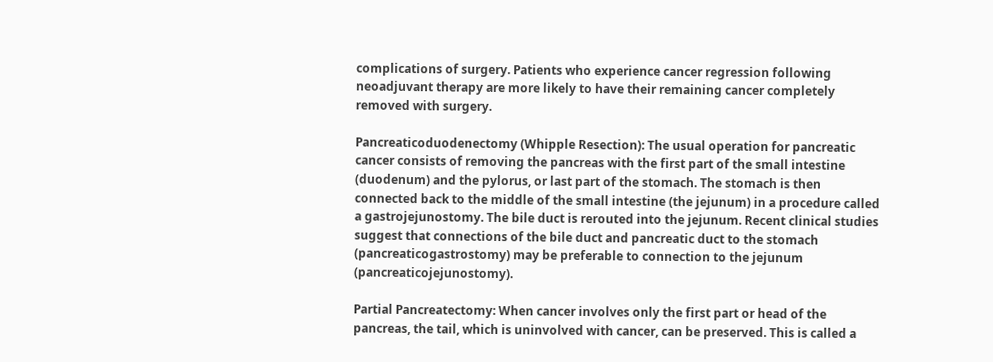complications of surgery. Patients who experience cancer regression following neoadjuvant therapy are more likely to have their remaining cancer completely removed with surgery.

Pancreaticoduodenectomy (Whipple Resection): The usual operation for pancreatic cancer consists of removing the pancreas with the first part of the small intestine (duodenum) and the pylorus, or last part of the stomach. The stomach is then connected back to the middle of the small intestine (the jejunum) in a procedure called a gastrojejunostomy. The bile duct is rerouted into the jejunum. Recent clinical studies suggest that connections of the bile duct and pancreatic duct to the stomach (pancreaticogastrostomy) may be preferable to connection to the jejunum (pancreaticojejunostomy).

Partial Pancreatectomy: When cancer involves only the first part or head of the pancreas, the tail, which is uninvolved with cancer, can be preserved. This is called a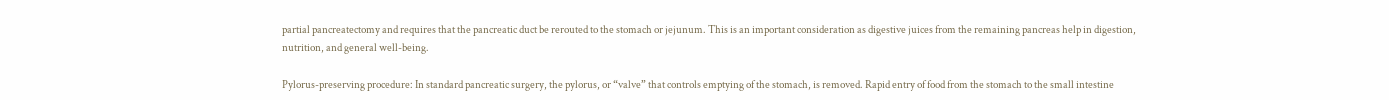partial pancreatectomy and requires that the pancreatic duct be rerouted to the stomach or jejunum. This is an important consideration as digestive juices from the remaining pancreas help in digestion, nutrition, and general well-being.

Pylorus-preserving procedure: In standard pancreatic surgery, the pylorus, or “valve” that controls emptying of the stomach, is removed. Rapid entry of food from the stomach to the small intestine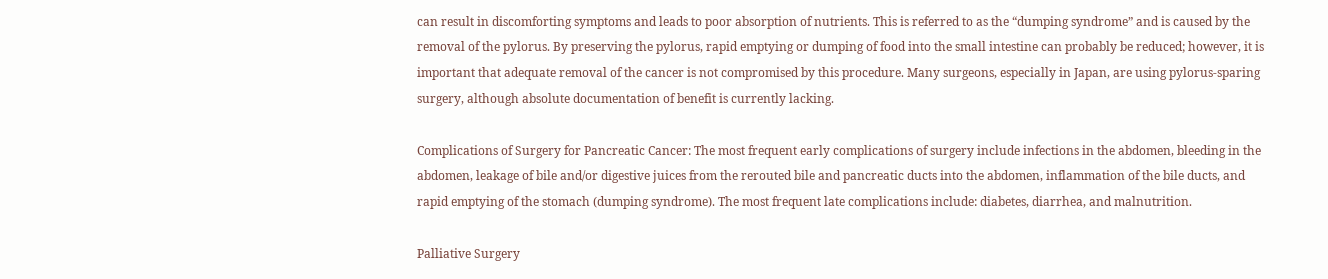can result in discomforting symptoms and leads to poor absorption of nutrients. This is referred to as the “dumping syndrome” and is caused by the removal of the pylorus. By preserving the pylorus, rapid emptying or dumping of food into the small intestine can probably be reduced; however, it is important that adequate removal of the cancer is not compromised by this procedure. Many surgeons, especially in Japan, are using pylorus-sparing surgery, although absolute documentation of benefit is currently lacking.

Complications of Surgery for Pancreatic Cancer: The most frequent early complications of surgery include infections in the abdomen, bleeding in the abdomen, leakage of bile and/or digestive juices from the rerouted bile and pancreatic ducts into the abdomen, inflammation of the bile ducts, and rapid emptying of the stomach (dumping syndrome). The most frequent late complications include: diabetes, diarrhea, and malnutrition.

Palliative Surgery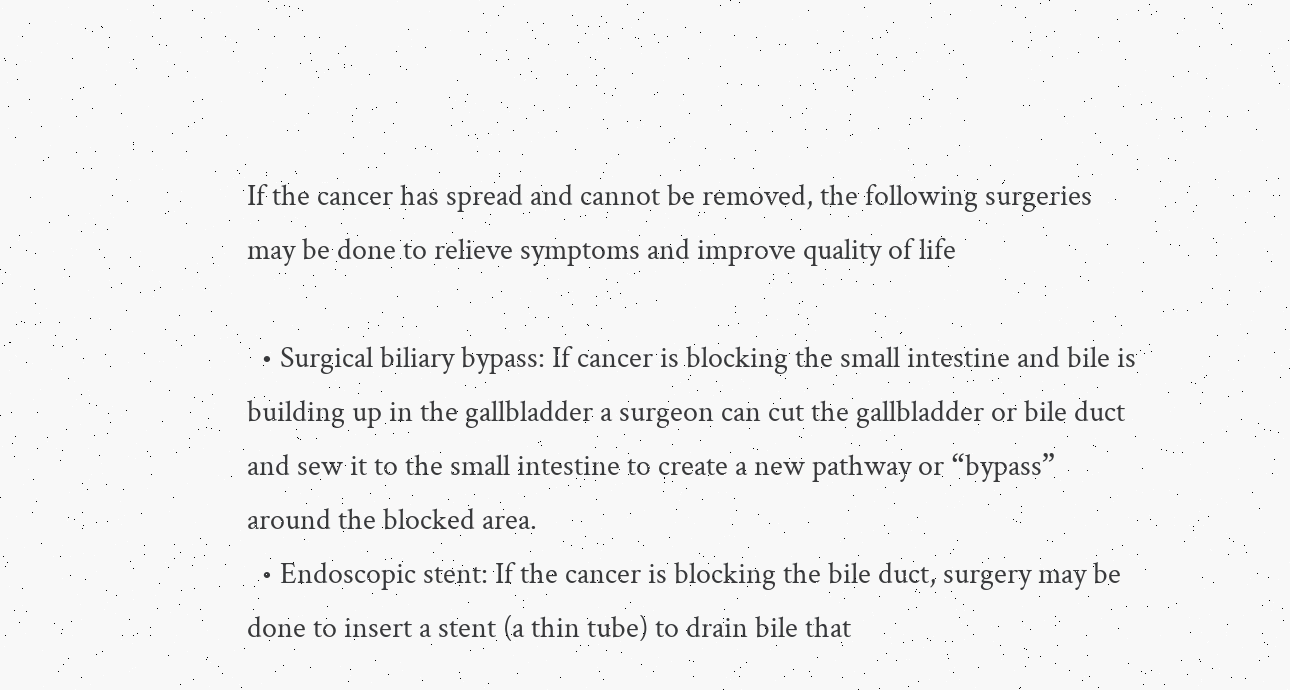If the cancer has spread and cannot be removed, the following surgeries may be done to relieve symptoms and improve quality of life

  • Surgical biliary bypass: If cancer is blocking the small intestine and bile is building up in the gallbladder a surgeon can cut the gallbladder or bile duct and sew it to the small intestine to create a new pathway or “bypass” around the blocked area.
  • Endoscopic stent: If the cancer is blocking the bile duct, surgery may be done to insert a stent (a thin tube) to drain bile that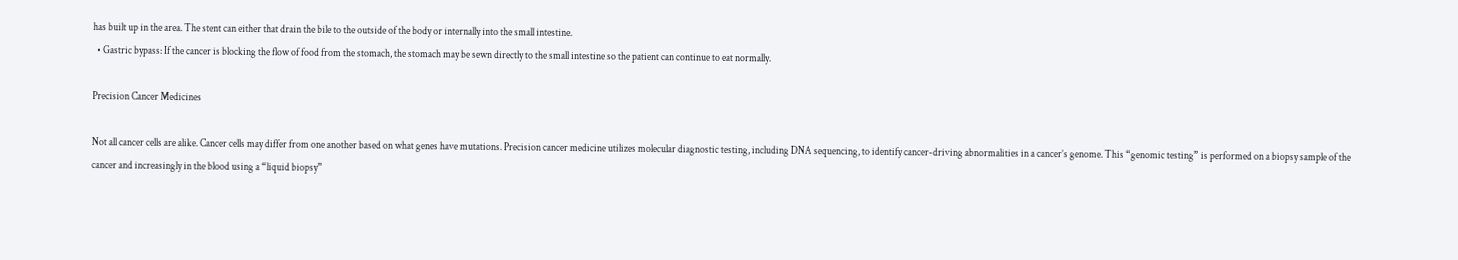has built up in the area. The stent can either that drain the bile to the outside of the body or internally into the small intestine.
  • Gastric bypass: If the cancer is blocking the flow of food from the stomach, the stomach may be sewn directly to the small intestine so the patient can continue to eat normally.

Precision Cancer Medicines

Not all cancer cells are alike. Cancer cells may differ from one another based on what genes have mutations. Precision cancer medicine utilizes molecular diagnostic testing, including DNA sequencing, to identify cancer-driving abnormalities in a cancer’s genome. This “genomic testing” is performed on a biopsy sample of the cancer and increasingly in the blood using a “liquid biopsy”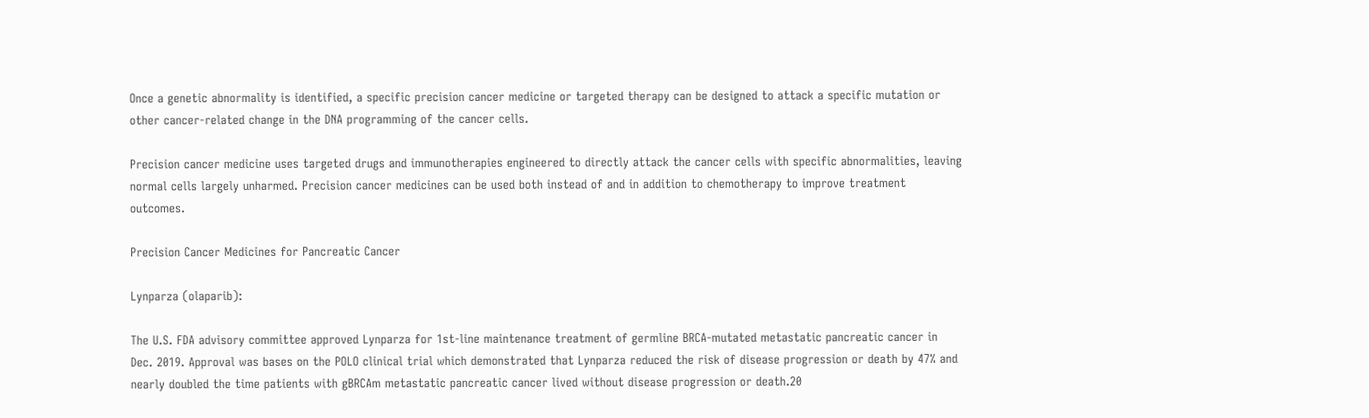Once a genetic abnormality is identified, a specific precision cancer medicine or targeted therapy can be designed to attack a specific mutation or other cancer-related change in the DNA programming of the cancer cells.

Precision cancer medicine uses targeted drugs and immunotherapies engineered to directly attack the cancer cells with specific abnormalities, leaving normal cells largely unharmed. Precision cancer medicines can be used both instead of and in addition to chemotherapy to improve treatment outcomes.

Precision Cancer Medicines for Pancreatic Cancer

Lynparza (olaparib):

The U.S. FDA advisory committee approved Lynparza for 1st-line maintenance treatment of germline BRCA-mutated metastatic pancreatic cancer in Dec. 2019. Approval was bases on the POLO clinical trial which demonstrated that Lynparza reduced the risk of disease progression or death by 47% and nearly doubled the time patients with gBRCAm metastatic pancreatic cancer lived without disease progression or death.20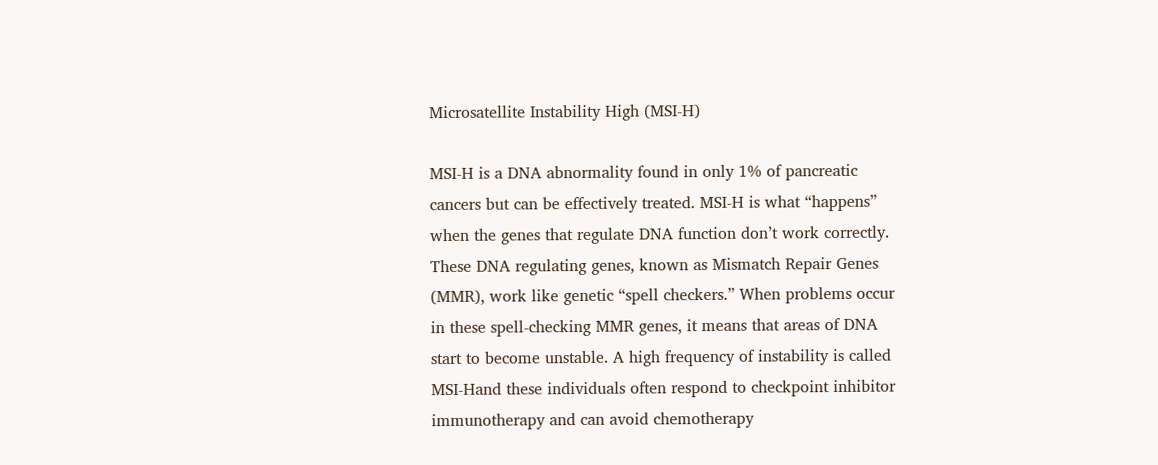Microsatellite Instability High (MSI-H)

MSI-H is a DNA abnormality found in only 1% of pancreatic cancers but can be effectively treated. MSI-H is what “happens” when the genes that regulate DNA function don’t work correctly. These DNA regulating genes, known as Mismatch Repair Genes (MMR), work like genetic “spell checkers.” When problems occur in these spell-checking MMR genes, it means that areas of DNA start to become unstable. A high frequency of instability is called MSI-Hand these individuals often respond to checkpoint inhibitor immunotherapy and can avoid chemotherapy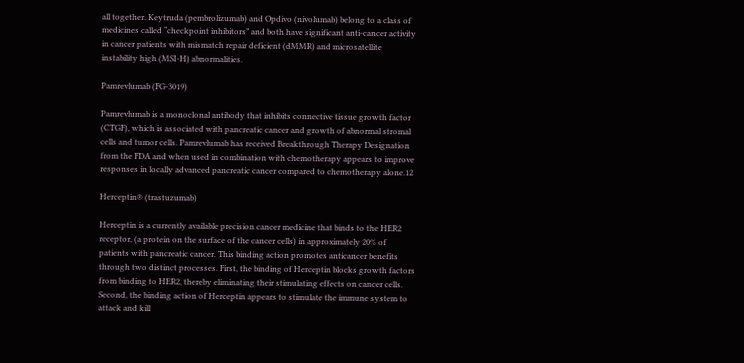all together. Keytruda (pembrolizumab) and Opdivo (nivolumab) belong to a class of medicines called “checkpoint inhibitors” and both have significant anti-cancer activity in cancer patients with mismatch repair deficient (dMMR) and microsatellite instability high (MSI-H) abnormalities.

Pamrevlumab (FG-3019)

Pamrevlumab is a monoclonal antibody that inhibits connective tissue growth factor (CTGF), which is associated with pancreatic cancer and growth of abnormal stromal cells and tumor cells. Pamrevlumab has received Breakthrough Therapy Designation from the FDA and when used in combination with chemotherapy appears to improve responses in locally advanced pancreatic cancer compared to chemotherapy alone.12

Herceptin® (trastuzumab)

Herceptin is a currently available precision cancer medicine that binds to the HER2 receptor, (a protein on the surface of the cancer cells) in approximately 20% of patients with pancreatic cancer. This binding action promotes anticancer benefits through two distinct processes. First, the binding of Herceptin blocks growth factors from binding to HER2, thereby eliminating their stimulating effects on cancer cells. Second, the binding action of Herceptin appears to stimulate the immune system to attack and kill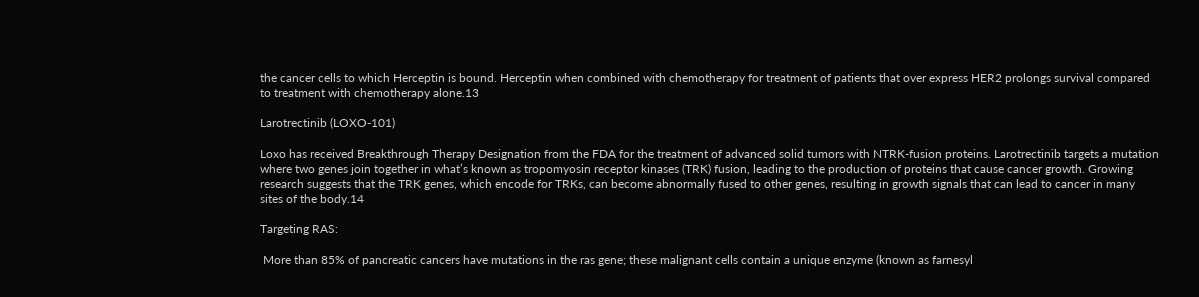the cancer cells to which Herceptin is bound. Herceptin when combined with chemotherapy for treatment of patients that over express HER2 prolongs survival compared to treatment with chemotherapy alone.13

Larotrectinib (LOXO-101)

Loxo has received Breakthrough Therapy Designation from the FDA for the treatment of advanced solid tumors with NTRK-fusion proteins. Larotrectinib targets a mutation where two genes join together in what’s known as tropomyosin receptor kinases (TRK) fusion, leading to the production of proteins that cause cancer growth. Growing research suggests that the TRK genes, which encode for TRKs, can become abnormally fused to other genes, resulting in growth signals that can lead to cancer in many sites of the body.14

Targeting RAS:

 More than 85% of pancreatic cancers have mutations in the ras gene; these malignant cells contain a unique enzyme (known as farnesyl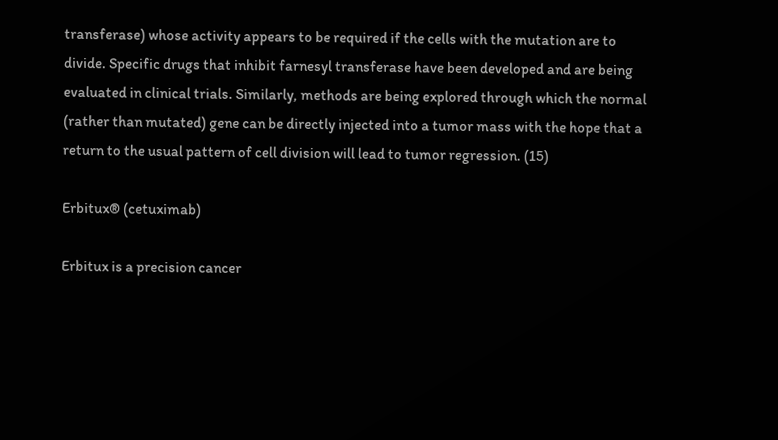transferase) whose activity appears to be required if the cells with the mutation are to divide. Specific drugs that inhibit farnesyl transferase have been developed and are being evaluated in clinical trials. Similarly, methods are being explored through which the normal (rather than mutated) gene can be directly injected into a tumor mass with the hope that a return to the usual pattern of cell division will lead to tumor regression. (15)

Erbitux® (cetuximab)

Erbitux is a precision cancer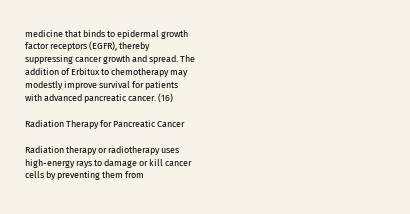medicine that binds to epidermal growth factor receptors (EGFR), thereby suppressing cancer growth and spread. The addition of Erbitux to chemotherapy may modestly improve survival for patients with advanced pancreatic cancer. (16)

Radiation Therapy for Pancreatic Cancer

Radiation therapy or radiotherapy uses high-energy rays to damage or kill cancer cells by preventing them from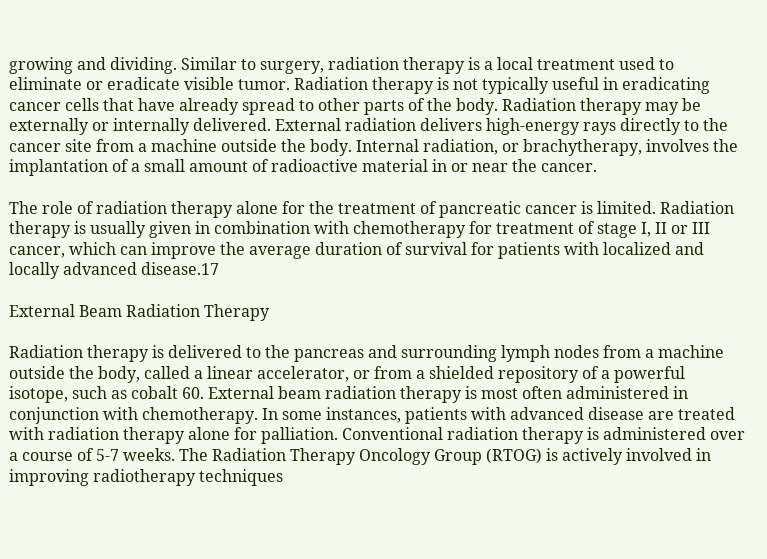growing and dividing. Similar to surgery, radiation therapy is a local treatment used to eliminate or eradicate visible tumor. Radiation therapy is not typically useful in eradicating cancer cells that have already spread to other parts of the body. Radiation therapy may be externally or internally delivered. External radiation delivers high-energy rays directly to the cancer site from a machine outside the body. Internal radiation, or brachytherapy, involves the implantation of a small amount of radioactive material in or near the cancer.

The role of radiation therapy alone for the treatment of pancreatic cancer is limited. Radiation therapy is usually given in combination with chemotherapy for treatment of stage I, II or III cancer, which can improve the average duration of survival for patients with localized and locally advanced disease.17

External Beam Radiation Therapy

Radiation therapy is delivered to the pancreas and surrounding lymph nodes from a machine outside the body, called a linear accelerator, or from a shielded repository of a powerful isotope, such as cobalt 60. External beam radiation therapy is most often administered in conjunction with chemotherapy. In some instances, patients with advanced disease are treated with radiation therapy alone for palliation. Conventional radiation therapy is administered over a course of 5-7 weeks. The Radiation Therapy Oncology Group (RTOG) is actively involved in improving radiotherapy techniques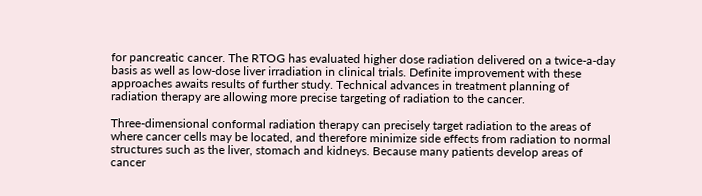for pancreatic cancer. The RTOG has evaluated higher dose radiation delivered on a twice-a-day basis as well as low-dose liver irradiation in clinical trials. Definite improvement with these approaches awaits results of further study. Technical advances in treatment planning of radiation therapy are allowing more precise targeting of radiation to the cancer.

Three-dimensional conformal radiation therapy can precisely target radiation to the areas of where cancer cells may be located, and therefore minimize side effects from radiation to normal structures such as the liver, stomach and kidneys. Because many patients develop areas of cancer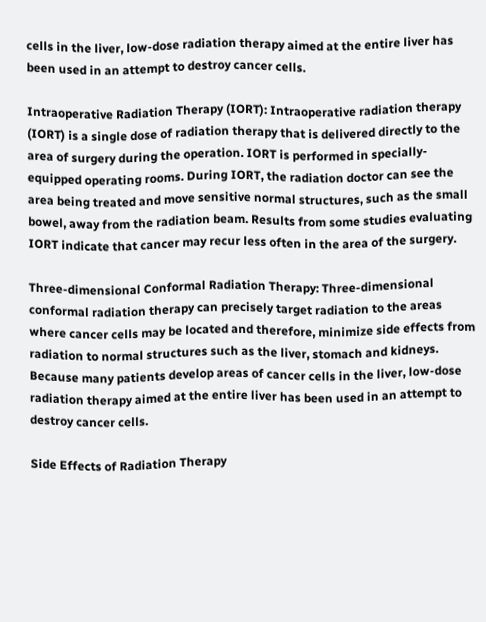cells in the liver, low-dose radiation therapy aimed at the entire liver has been used in an attempt to destroy cancer cells.

Intraoperative Radiation Therapy (IORT): Intraoperative radiation therapy (IORT) is a single dose of radiation therapy that is delivered directly to the area of surgery during the operation. IORT is performed in specially-equipped operating rooms. During IORT, the radiation doctor can see the area being treated and move sensitive normal structures, such as the small bowel, away from the radiation beam. Results from some studies evaluating IORT indicate that cancer may recur less often in the area of the surgery.

Three-dimensional Conformal Radiation Therapy: Three-dimensional conformal radiation therapy can precisely target radiation to the areas where cancer cells may be located and therefore, minimize side effects from radiation to normal structures such as the liver, stomach and kidneys. Because many patients develop areas of cancer cells in the liver, low-dose radiation therapy aimed at the entire liver has been used in an attempt to destroy cancer cells.

Side Effects of Radiation Therapy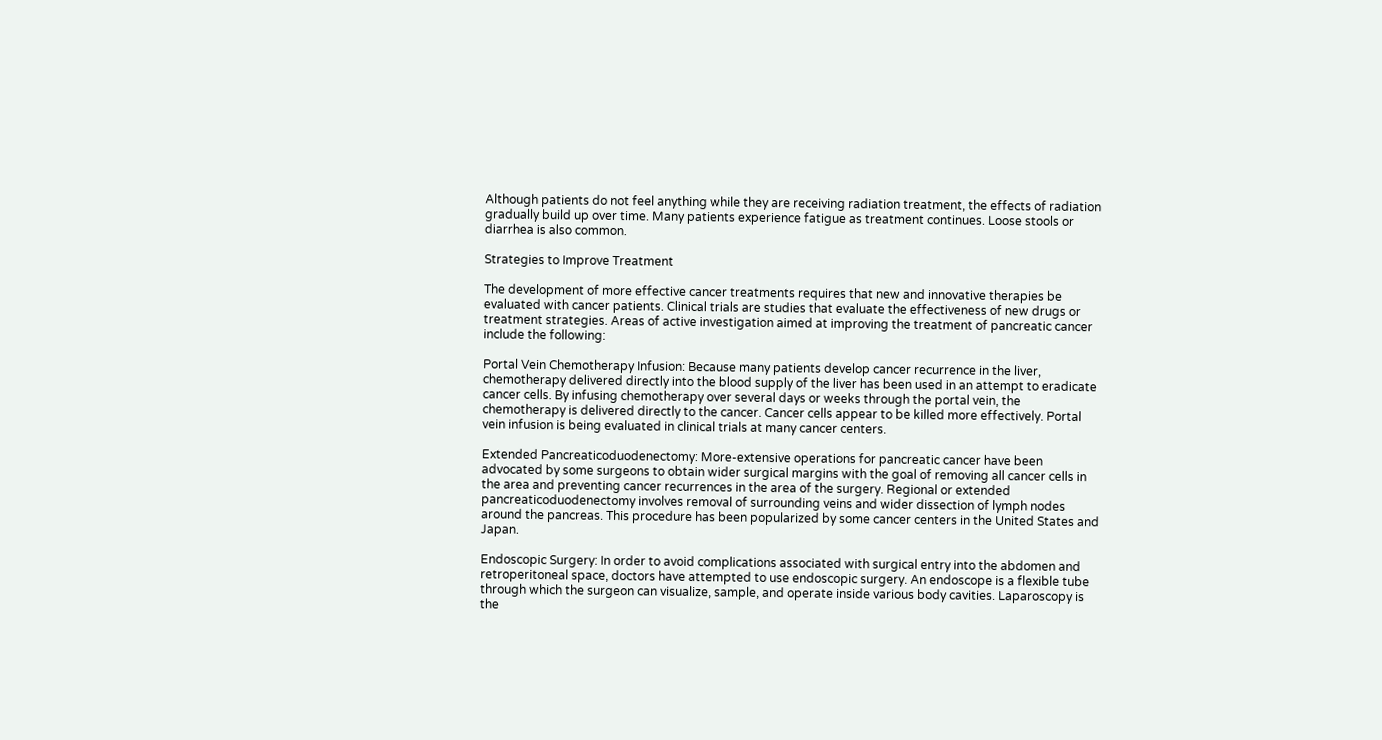Although patients do not feel anything while they are receiving radiation treatment, the effects of radiation gradually build up over time. Many patients experience fatigue as treatment continues. Loose stools or diarrhea is also common.

Strategies to Improve Treatment

The development of more effective cancer treatments requires that new and innovative therapies be evaluated with cancer patients. Clinical trials are studies that evaluate the effectiveness of new drugs or treatment strategies. Areas of active investigation aimed at improving the treatment of pancreatic cancer include the following:

Portal Vein Chemotherapy Infusion: Because many patients develop cancer recurrence in the liver, chemotherapy delivered directly into the blood supply of the liver has been used in an attempt to eradicate cancer cells. By infusing chemotherapy over several days or weeks through the portal vein, the chemotherapy is delivered directly to the cancer. Cancer cells appear to be killed more effectively. Portal vein infusion is being evaluated in clinical trials at many cancer centers.

Extended Pancreaticoduodenectomy: More-extensive operations for pancreatic cancer have been advocated by some surgeons to obtain wider surgical margins with the goal of removing all cancer cells in the area and preventing cancer recurrences in the area of the surgery. Regional or extended pancreaticoduodenectomy involves removal of surrounding veins and wider dissection of lymph nodes around the pancreas. This procedure has been popularized by some cancer centers in the United States and Japan.

Endoscopic Surgery: In order to avoid complications associated with surgical entry into the abdomen and retroperitoneal space, doctors have attempted to use endoscopic surgery. An endoscope is a flexible tube through which the surgeon can visualize, sample, and operate inside various body cavities. Laparoscopy is the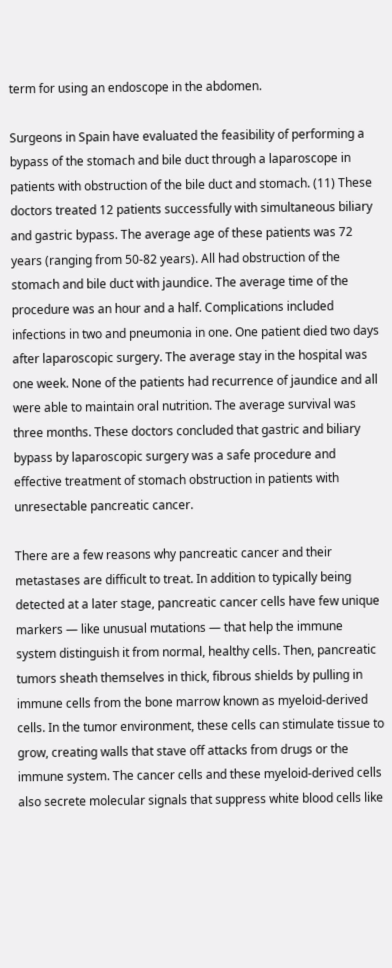term for using an endoscope in the abdomen.

Surgeons in Spain have evaluated the feasibility of performing a bypass of the stomach and bile duct through a laparoscope in patients with obstruction of the bile duct and stomach. (11) These doctors treated 12 patients successfully with simultaneous biliary and gastric bypass. The average age of these patients was 72 years (ranging from 50-82 years). All had obstruction of the stomach and bile duct with jaundice. The average time of the procedure was an hour and a half. Complications included infections in two and pneumonia in one. One patient died two days after laparoscopic surgery. The average stay in the hospital was one week. None of the patients had recurrence of jaundice and all were able to maintain oral nutrition. The average survival was three months. These doctors concluded that gastric and biliary bypass by laparoscopic surgery was a safe procedure and effective treatment of stomach obstruction in patients with unresectable pancreatic cancer.

There are a few reasons why pancreatic cancer and their metastases are difficult to treat. In addition to typically being detected at a later stage, pancreatic cancer cells have few unique markers — like unusual mutations — that help the immune system distinguish it from normal, healthy cells. Then, pancreatic tumors sheath themselves in thick, fibrous shields by pulling in immune cells from the bone marrow known as myeloid-derived cells. In the tumor environment, these cells can stimulate tissue to grow, creating walls that stave off attacks from drugs or the immune system. The cancer cells and these myeloid-derived cells also secrete molecular signals that suppress white blood cells like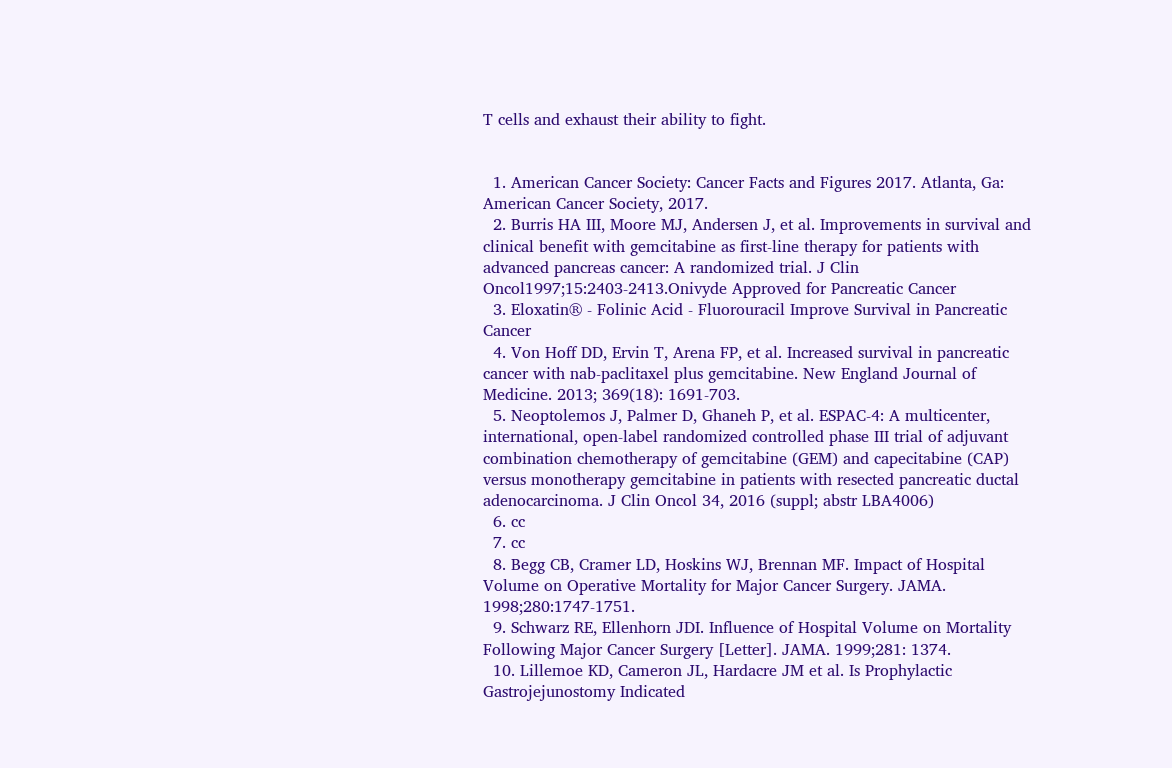T cells and exhaust their ability to fight.


  1. American Cancer Society: Cancer Facts and Figures 2017. Atlanta, Ga: American Cancer Society, 2017.
  2. Burris HA III, Moore MJ, Andersen J, et al. Improvements in survival and clinical benefit with gemcitabine as first-line therapy for patients with advanced pancreas cancer: A randomized trial. J Clin Oncol1997;15:2403-2413.Onivyde Approved for Pancreatic Cancer
  3. Eloxatin® - Folinic Acid - Fluorouracil Improve Survival in Pancreatic Cancer
  4. Von Hoff DD, Ervin T, Arena FP, et al. Increased survival in pancreatic cancer with nab-paclitaxel plus gemcitabine. New England Journal of Medicine. 2013; 369(18): 1691-703.
  5. Neoptolemos J, Palmer D, Ghaneh P, et al. ESPAC-4: A multicenter, international, open-label randomized controlled phase III trial of adjuvant combination chemotherapy of gemcitabine (GEM) and capecitabine (CAP) versus monotherapy gemcitabine in patients with resected pancreatic ductal adenocarcinoma. J Clin Oncol 34, 2016 (suppl; abstr LBA4006)
  6. cc
  7. cc
  8. Begg CB, Cramer LD, Hoskins WJ, Brennan MF. Impact of Hospital Volume on Operative Mortality for Major Cancer Surgery. JAMA. 1998;280:1747-1751.
  9. Schwarz RE, Ellenhorn JDI. Influence of Hospital Volume on Mortality Following Major Cancer Surgery [Letter]. JAMA. 1999;281: 1374.
  10. Lillemoe KD, Cameron JL, Hardacre JM et al. Is Prophylactic Gastrojejunostomy Indicated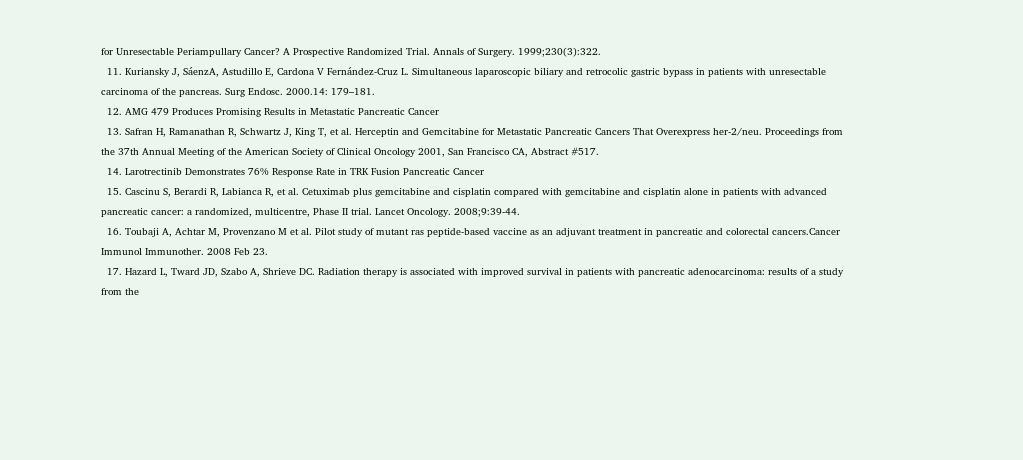for Unresectable Periampullary Cancer? A Prospective Randomized Trial. Annals of Surgery. 1999;230(3):322.
  11. Kuriansky J, SáenzA, Astudillo E, Cardona V Fernández-Cruz L. Simultaneous laparoscopic biliary and retrocolic gastric bypass in patients with unresectable carcinoma of the pancreas. Surg Endosc. 2000.14: 179–181.
  12. AMG 479 Produces Promising Results in Metastatic Pancreatic Cancer
  13. Safran H, Ramanathan R, Schwartz J, King T, et al. Herceptin and Gemcitabine for Metastatic Pancreatic Cancers That Overexpress her-2/neu. Proceedings from the 37th Annual Meeting of the American Society of Clinical Oncology 2001, San Francisco CA, Abstract #517.
  14. Larotrectinib Demonstrates 76% Response Rate in TRK Fusion Pancreatic Cancer
  15. Cascinu S, Berardi R, Labianca R, et al. Cetuximab plus gemcitabine and cisplatin compared with gemcitabine and cisplatin alone in patients with advanced pancreatic cancer: a randomized, multicentre, Phase II trial. Lancet Oncology. 2008;9:39-44.
  16. Toubaji A, Achtar M, Provenzano M et al. Pilot study of mutant ras peptide-based vaccine as an adjuvant treatment in pancreatic and colorectal cancers.Cancer Immunol Immunother. 2008 Feb 23.
  17. Hazard L, Tward JD, Szabo A, Shrieve DC. Radiation therapy is associated with improved survival in patients with pancreatic adenocarcinoma: results of a study from the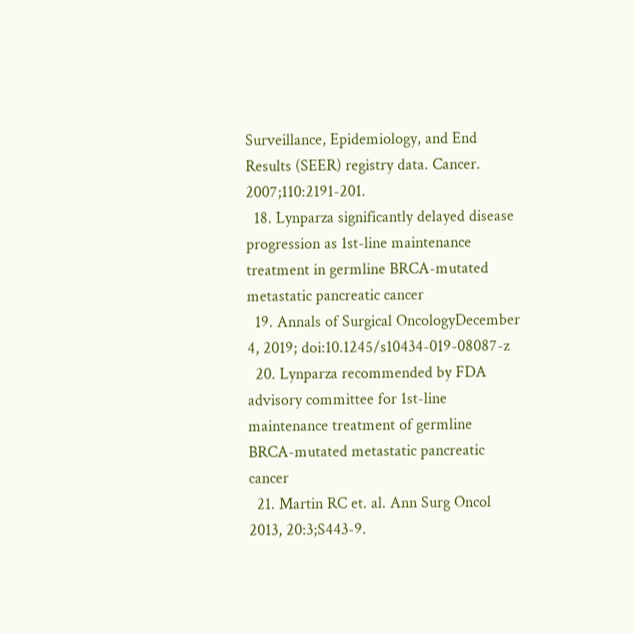Surveillance, Epidemiology, and End Results (SEER) registry data. Cancer. 2007;110:2191-201.
  18. Lynparza significantly delayed disease progression as 1st-line maintenance treatment in germline BRCA-mutated metastatic pancreatic cancer
  19. Annals of Surgical OncologyDecember 4, 2019; doi:10.1245/s10434-019-08087-z
  20. Lynparza recommended by FDA advisory committee for 1st-line maintenance treatment of germline BRCA-mutated metastatic pancreatic cancer
  21. Martin RC et. al. Ann Surg Oncol 2013, 20:3;S443-9.